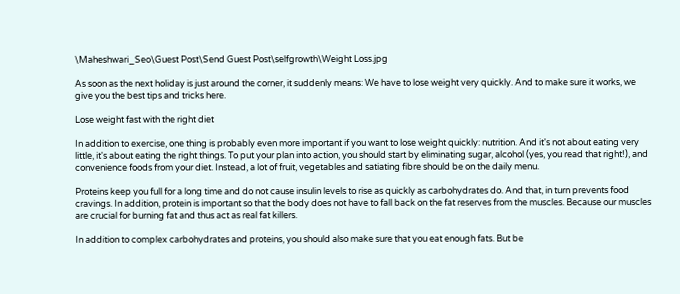\Maheshwari_Seo\Guest Post\Send Guest Post\selfgrowth\Weight Loss.jpg

As soon as the next holiday is just around the corner, it suddenly means: We have to lose weight very quickly. And to make sure it works, we give you the best tips and tricks here.

Lose weight fast with the right diet

In addition to exercise, one thing is probably even more important if you want to lose weight quickly: nutrition. And it's not about eating very little, it's about eating the right things. To put your plan into action, you should start by eliminating sugar, alcohol (yes, you read that right!), and convenience foods from your diet. Instead, a lot of fruit, vegetables and satiating fibre should be on the daily menu.

Proteins keep you full for a long time and do not cause insulin levels to rise as quickly as carbohydrates do. And that, in turn prevents food cravings. In addition, protein is important so that the body does not have to fall back on the fat reserves from the muscles. Because our muscles are crucial for burning fat and thus act as real fat killers.

In addition to complex carbohydrates and proteins, you should also make sure that you eat enough fats. But be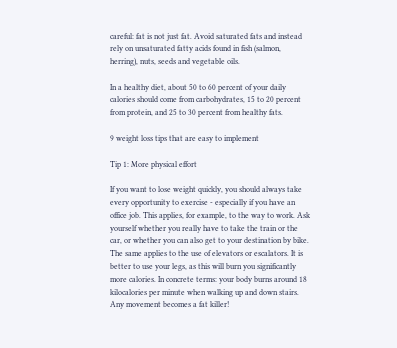careful: fat is not just fat. Avoid saturated fats and instead rely on unsaturated fatty acids found in fish (salmon, herring), nuts, seeds and vegetable oils.

In a healthy diet, about 50 to 60 percent of your daily calories should come from carbohydrates, 15 to 20 percent from protein, and 25 to 30 percent from healthy fats.

9 weight loss tips that are easy to implement

Tip 1: More physical effort

If you want to lose weight quickly, you should always take every opportunity to exercise - especially if you have an office job. This applies, for example, to the way to work. Ask yourself whether you really have to take the train or the car, or whether you can also get to your destination by bike. The same applies to the use of elevators or escalators. It is better to use your legs, as this will burn you significantly more calories. In concrete terms: your body burns around 18 kilocalories per minute when walking up and down stairs. Any movement becomes a fat killer!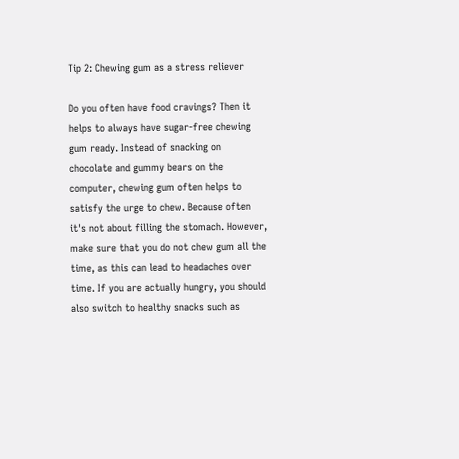Tip 2: Chewing gum as a stress reliever

Do you often have food cravings? Then it helps to always have sugar-free chewing gum ready. Instead of snacking on chocolate and gummy bears on the computer, chewing gum often helps to satisfy the urge to chew. Because often it's not about filling the stomach. However, make sure that you do not chew gum all the time, as this can lead to headaches over time. If you are actually hungry, you should also switch to healthy snacks such as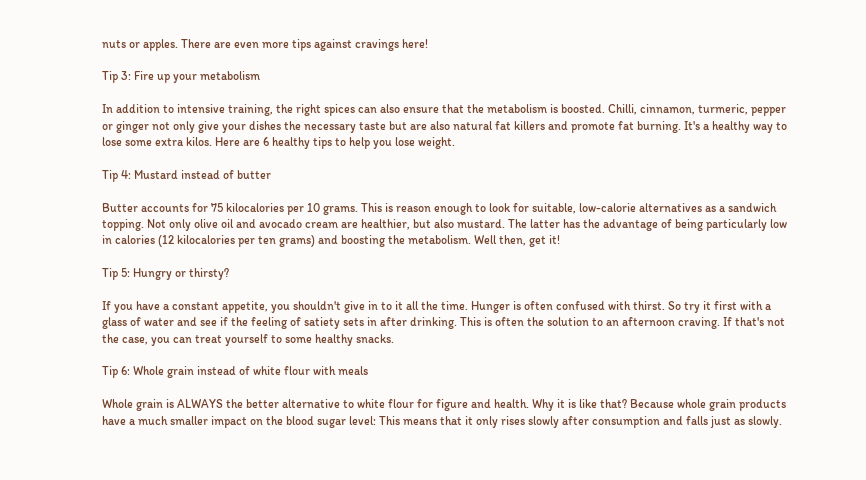nuts or apples. There are even more tips against cravings here!

Tip 3: Fire up your metabolism

In addition to intensive training, the right spices can also ensure that the metabolism is boosted. Chilli, cinnamon, turmeric, pepper or ginger not only give your dishes the necessary taste but are also natural fat killers and promote fat burning. It's a healthy way to lose some extra kilos. Here are 6 healthy tips to help you lose weight.

Tip 4: Mustard instead of butter

Butter accounts for 75 kilocalories per 10 grams. This is reason enough to look for suitable, low-calorie alternatives as a sandwich topping. Not only olive oil and avocado cream are healthier, but also mustard. The latter has the advantage of being particularly low in calories (12 kilocalories per ten grams) and boosting the metabolism. Well then, get it!

Tip 5: Hungry or thirsty?

If you have a constant appetite, you shouldn't give in to it all the time. Hunger is often confused with thirst. So try it first with a glass of water and see if the feeling of satiety sets in after drinking. This is often the solution to an afternoon craving. If that's not the case, you can treat yourself to some healthy snacks.

Tip 6: Whole grain instead of white flour with meals

Whole grain is ALWAYS the better alternative to white flour for figure and health. Why it is like that? Because whole grain products have a much smaller impact on the blood sugar level: This means that it only rises slowly after consumption and falls just as slowly.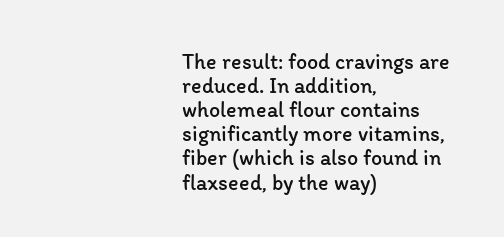The result: food cravings are reduced. In addition, wholemeal flour contains significantly more vitamins, fiber (which is also found in flaxseed, by the way)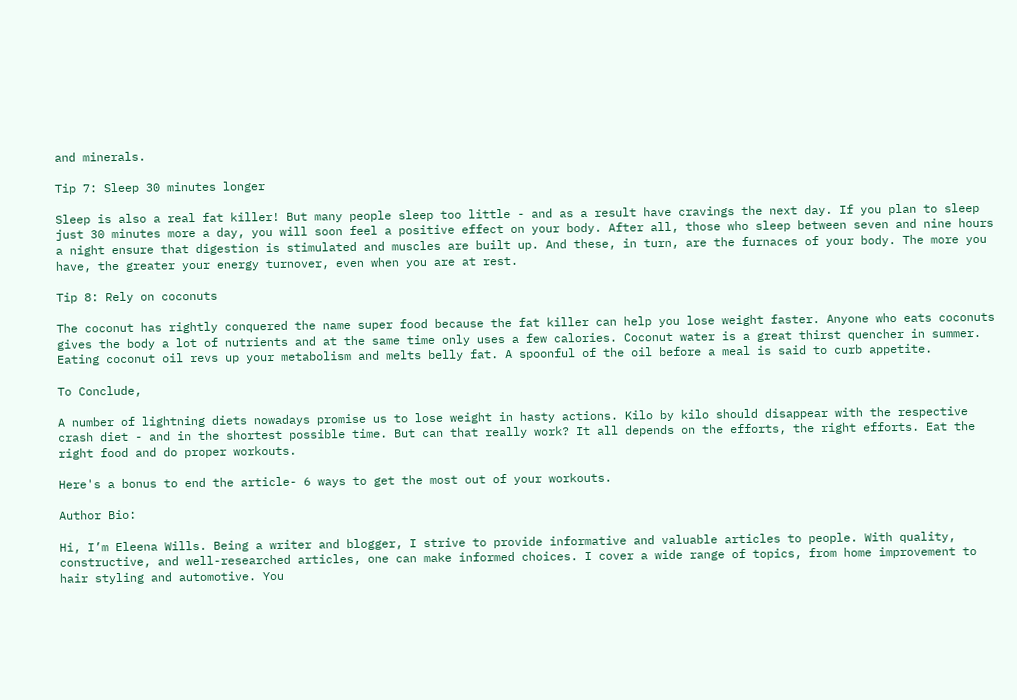and minerals.

Tip 7: Sleep 30 minutes longer

Sleep is also a real fat killer! But many people sleep too little - and as a result have cravings the next day. If you plan to sleep just 30 minutes more a day, you will soon feel a positive effect on your body. After all, those who sleep between seven and nine hours a night ensure that digestion is stimulated and muscles are built up. And these, in turn, are the furnaces of your body. The more you have, the greater your energy turnover, even when you are at rest.

Tip 8: Rely on coconuts

The coconut has rightly conquered the name super food because the fat killer can help you lose weight faster. Anyone who eats coconuts gives the body a lot of nutrients and at the same time only uses a few calories. Coconut water is a great thirst quencher in summer. Eating coconut oil revs up your metabolism and melts belly fat. A spoonful of the oil before a meal is said to curb appetite.

To Conclude,

A number of lightning diets nowadays promise us to lose weight in hasty actions. Kilo by kilo should disappear with the respective crash diet - and in the shortest possible time. But can that really work? It all depends on the efforts, the right efforts. Eat the right food and do proper workouts.

Here's a bonus to end the article- 6 ways to get the most out of your workouts.

Author Bio:

Hi, I’m Eleena Wills. Being a writer and blogger, I strive to provide informative and valuable articles to people. With quality, constructive, and well-researched articles, one can make informed choices. I cover a wide range of topics, from home improvement to hair styling and automotive. You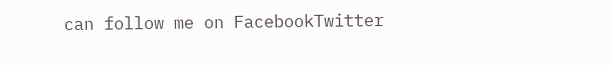can follow me on FacebookTwitter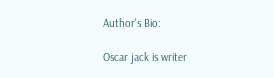Author's Bio:

Oscar jack is writer